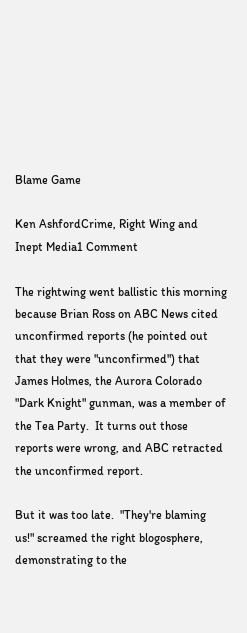Blame Game

Ken AshfordCrime, Right Wing and Inept Media1 Comment

The rightwing went ballistic this morning because Brian Ross on ABC News cited unconfirmed reports (he pointed out that they were "unconfirmed") that James Holmes, the Aurora Colorado "Dark Knight" gunman, was a member of the Tea Party.  It turns out those reports were wrong, and ABC retracted the unconfirmed report.

But it was too late.  "They're blaming us!" screamed the right blogosphere, demonstrating to the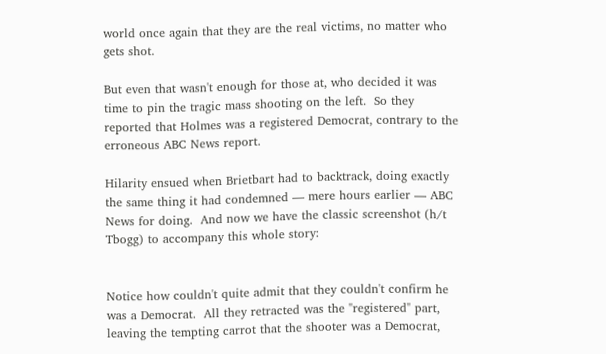world once again that they are the real victims, no matter who gets shot.

But even that wasn't enough for those at, who decided it was time to pin the tragic mass shooting on the left.  So they reported that Holmes was a registered Democrat, contrary to the erroneous ABC News report.

Hilarity ensued when Brietbart had to backtrack, doing exactly the same thing it had condemned — mere hours earlier — ABC News for doing.  And now we have the classic screenshot (h/t Tbogg) to accompany this whole story:


Notice how couldn't quite admit that they couldn't confirm he was a Democrat.  All they retracted was the "registered" part, leaving the tempting carrot that the shooter was a Democrat,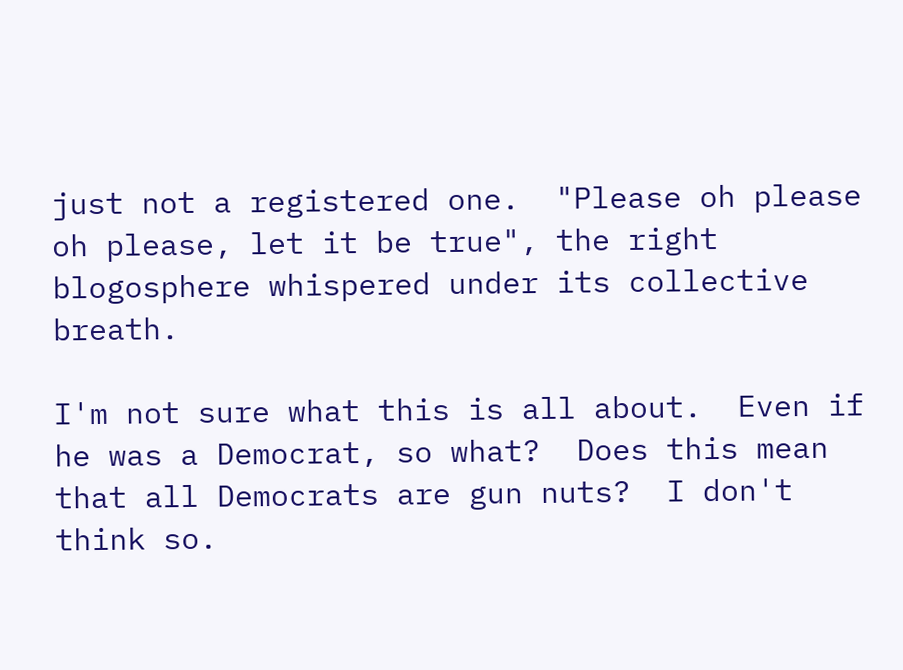just not a registered one.  "Please oh please oh please, let it be true", the right blogosphere whispered under its collective breath.

I'm not sure what this is all about.  Even if he was a Democrat, so what?  Does this mean that all Democrats are gun nuts?  I don't think so.